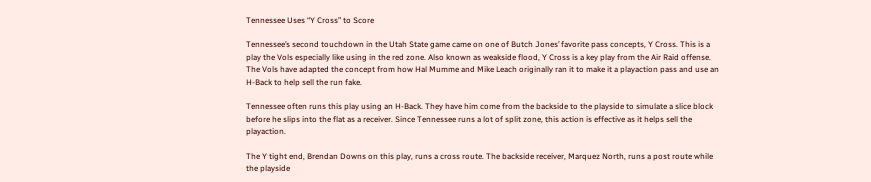Tennessee Uses “Y Cross” to Score

Tennessee’s second touchdown in the Utah State game came on one of Butch Jones’ favorite pass concepts, Y Cross. This is a play the Vols especially like using in the red zone. Also known as weakside flood, Y Cross is a key play from the Air Raid offense. The Vols have adapted the concept from how Hal Mumme and Mike Leach originally ran it to make it a playaction pass and use an H-Back to help sell the run fake.

Tennessee often runs this play using an H-Back. They have him come from the backside to the playside to simulate a slice block before he slips into the flat as a receiver. Since Tennessee runs a lot of split zone, this action is effective as it helps sell the playaction.

The Y tight end, Brendan Downs on this play, runs a cross route. The backside receiver, Marquez North, runs a post route while the playside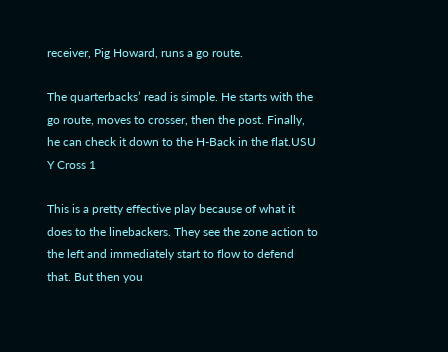receiver, Pig Howard, runs a go route.

The quarterbacks’ read is simple. He starts with the go route, moves to crosser, then the post. Finally, he can check it down to the H-Back in the flat.USU Y Cross 1

This is a pretty effective play because of what it does to the linebackers. They see the zone action to the left and immediately start to flow to defend that. But then you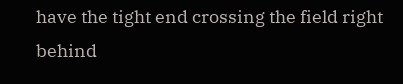have the tight end crossing the field right behind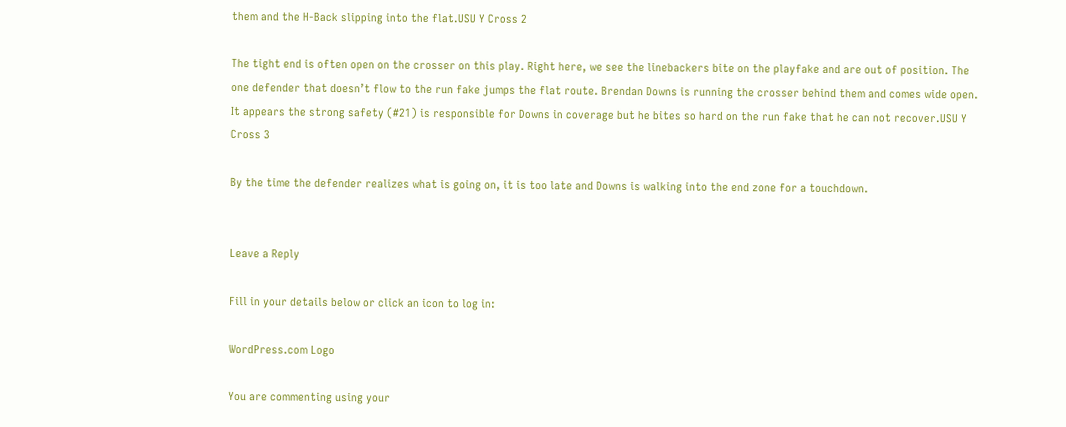them and the H-Back slipping into the flat.USU Y Cross 2

The tight end is often open on the crosser on this play. Right here, we see the linebackers bite on the playfake and are out of position. The one defender that doesn’t flow to the run fake jumps the flat route. Brendan Downs is running the crosser behind them and comes wide open. It appears the strong safety (#21) is responsible for Downs in coverage but he bites so hard on the run fake that he can not recover.USU Y Cross 3

By the time the defender realizes what is going on, it is too late and Downs is walking into the end zone for a touchdown.


Leave a Reply

Fill in your details below or click an icon to log in:

WordPress.com Logo

You are commenting using your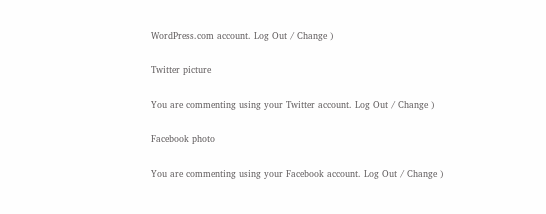WordPress.com account. Log Out / Change )

Twitter picture

You are commenting using your Twitter account. Log Out / Change )

Facebook photo

You are commenting using your Facebook account. Log Out / Change )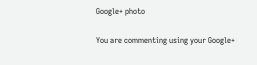Google+ photo

You are commenting using your Google+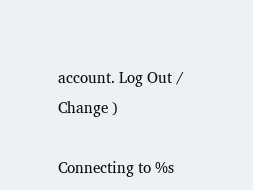account. Log Out / Change )

Connecting to %s